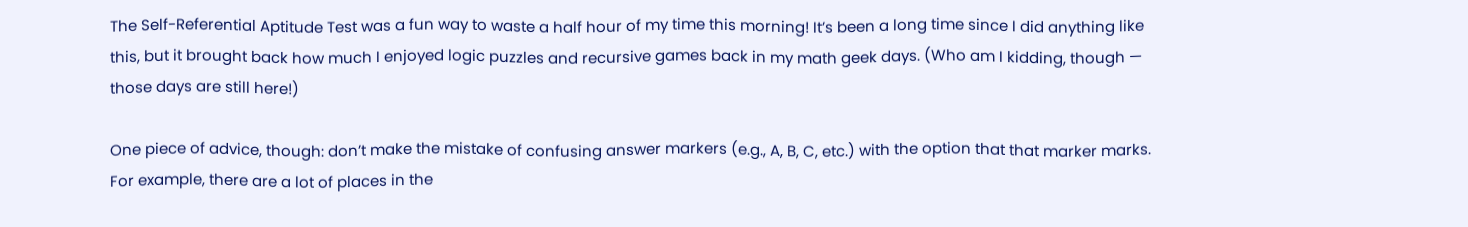The Self-Referential Aptitude Test was a fun way to waste a half hour of my time this morning! It’s been a long time since I did anything like this, but it brought back how much I enjoyed logic puzzles and recursive games back in my math geek days. (Who am I kidding, though — those days are still here!)

One piece of advice, though: don’t make the mistake of confusing answer markers (e.g., A, B, C, etc.) with the option that that marker marks. For example, there are a lot of places in the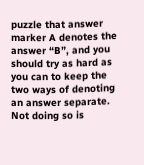puzzle that answer marker A denotes the answer “B”, and you should try as hard as you can to keep the two ways of denoting an answer separate. Not doing so is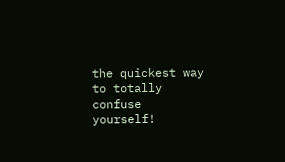the quickest way to totally confuse yourself!